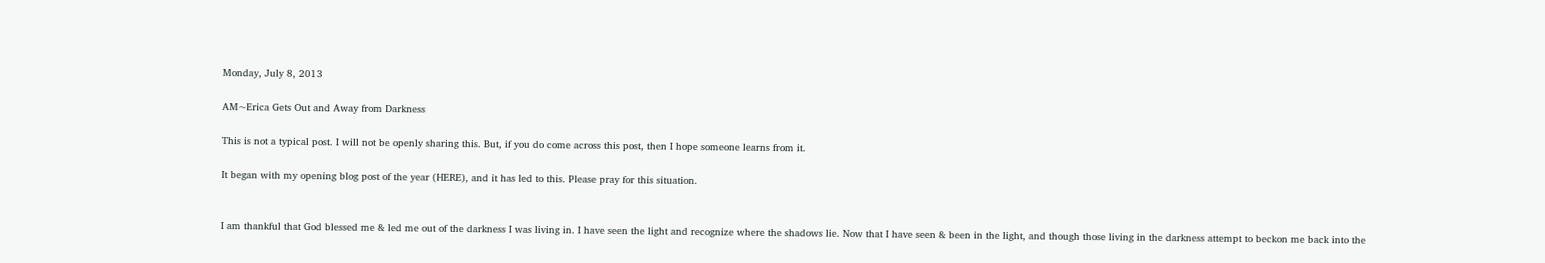Monday, July 8, 2013

AM~Erica Gets Out and Away from Darkness

This is not a typical post. I will not be openly sharing this. But, if you do come across this post, then I hope someone learns from it.

It began with my opening blog post of the year (HERE), and it has led to this. Please pray for this situation.


I am thankful that God blessed me & led me out of the darkness I was living in. I have seen the light and recognize where the shadows lie. Now that I have seen & been in the light, and though those living in the darkness attempt to beckon me back into the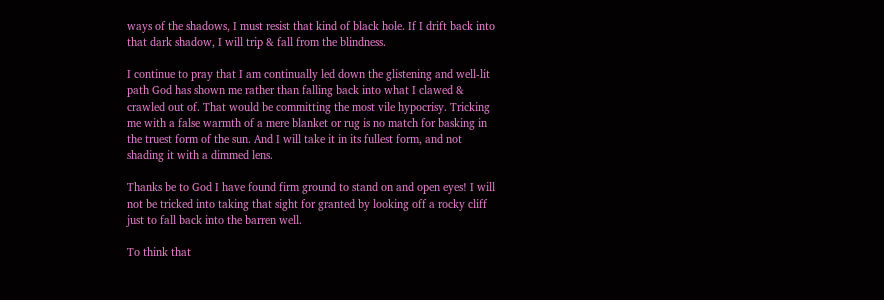ways of the shadows, I must resist that kind of black hole. If I drift back into that dark shadow, I will trip & fall from the blindness.

I continue to pray that I am continually led down the glistening and well-lit path God has shown me rather than falling back into what I clawed & crawled out of. That would be committing the most vile hypocrisy. Tricking me with a false warmth of a mere blanket or rug is no match for basking in the truest form of the sun. And I will take it in its fullest form, and not shading it with a dimmed lens.

Thanks be to God I have found firm ground to stand on and open eyes! I will not be tricked into taking that sight for granted by looking off a rocky cliff just to fall back into the barren well.

To think that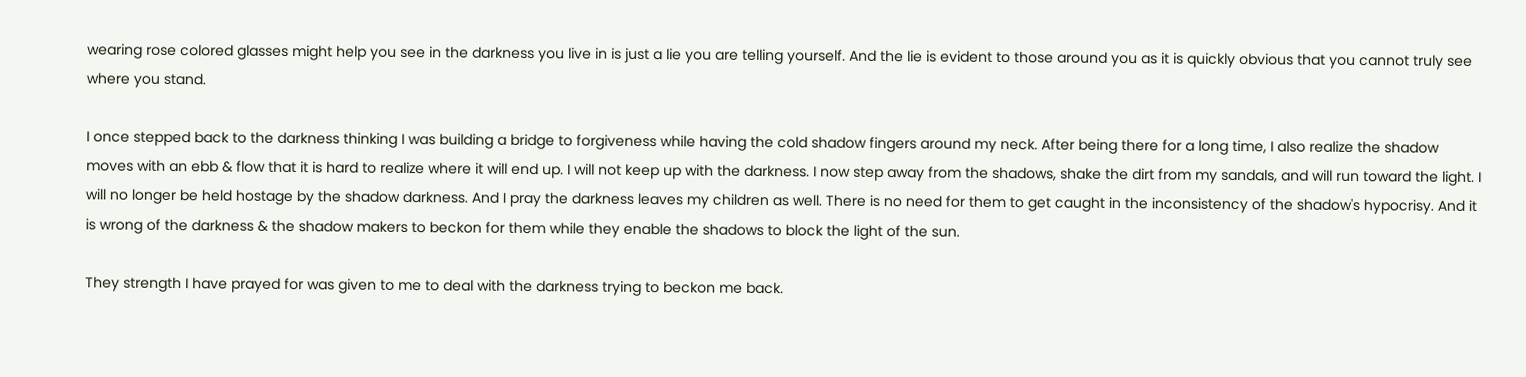wearing rose colored glasses might help you see in the darkness you live in is just a lie you are telling yourself. And the lie is evident to those around you as it is quickly obvious that you cannot truly see where you stand.

I once stepped back to the darkness thinking I was building a bridge to forgiveness while having the cold shadow fingers around my neck. After being there for a long time, I also realize the shadow moves with an ebb & flow that it is hard to realize where it will end up. I will not keep up with the darkness. I now step away from the shadows, shake the dirt from my sandals, and will run toward the light. I will no longer be held hostage by the shadow darkness. And I pray the darkness leaves my children as well. There is no need for them to get caught in the inconsistency of the shadow's hypocrisy. And it is wrong of the darkness & the shadow makers to beckon for them while they enable the shadows to block the light of the sun.

They strength I have prayed for was given to me to deal with the darkness trying to beckon me back.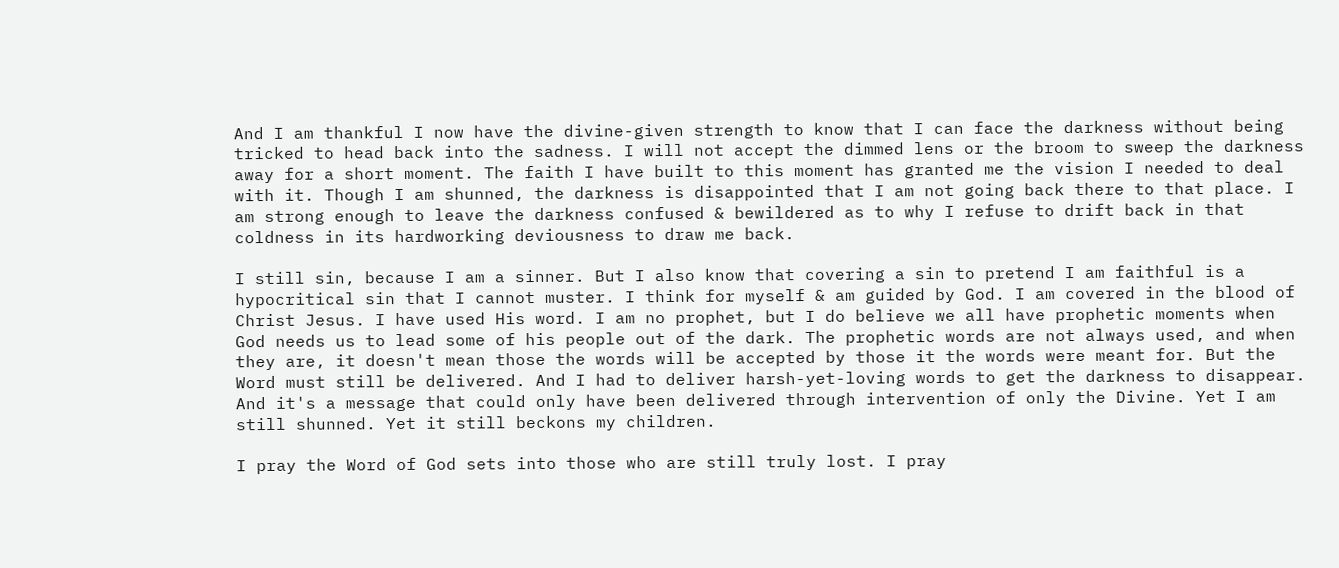And I am thankful I now have the divine-given strength to know that I can face the darkness without being tricked to head back into the sadness. I will not accept the dimmed lens or the broom to sweep the darkness away for a short moment. The faith I have built to this moment has granted me the vision I needed to deal with it. Though I am shunned, the darkness is disappointed that I am not going back there to that place. I am strong enough to leave the darkness confused & bewildered as to why I refuse to drift back in that coldness in its hardworking deviousness to draw me back.

I still sin, because I am a sinner. But I also know that covering a sin to pretend I am faithful is a hypocritical sin that I cannot muster. I think for myself & am guided by God. I am covered in the blood of Christ Jesus. I have used His word. I am no prophet, but I do believe we all have prophetic moments when God needs us to lead some of his people out of the dark. The prophetic words are not always used, and when they are, it doesn't mean those the words will be accepted by those it the words were meant for. But the Word must still be delivered. And I had to deliver harsh-yet-loving words to get the darkness to disappear. And it's a message that could only have been delivered through intervention of only the Divine. Yet I am still shunned. Yet it still beckons my children.

I pray the Word of God sets into those who are still truly lost. I pray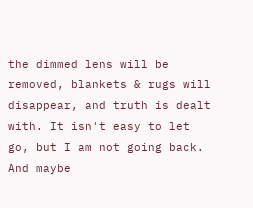the dimmed lens will be removed, blankets & rugs will disappear, and truth is dealt with. It isn't easy to let go, but I am not going back. And maybe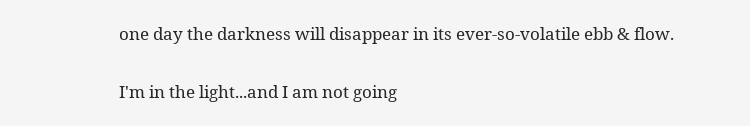one day the darkness will disappear in its ever-so-volatile ebb & flow.

I'm in the light...and I am not going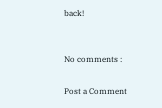back!


No comments :

Post a Comment